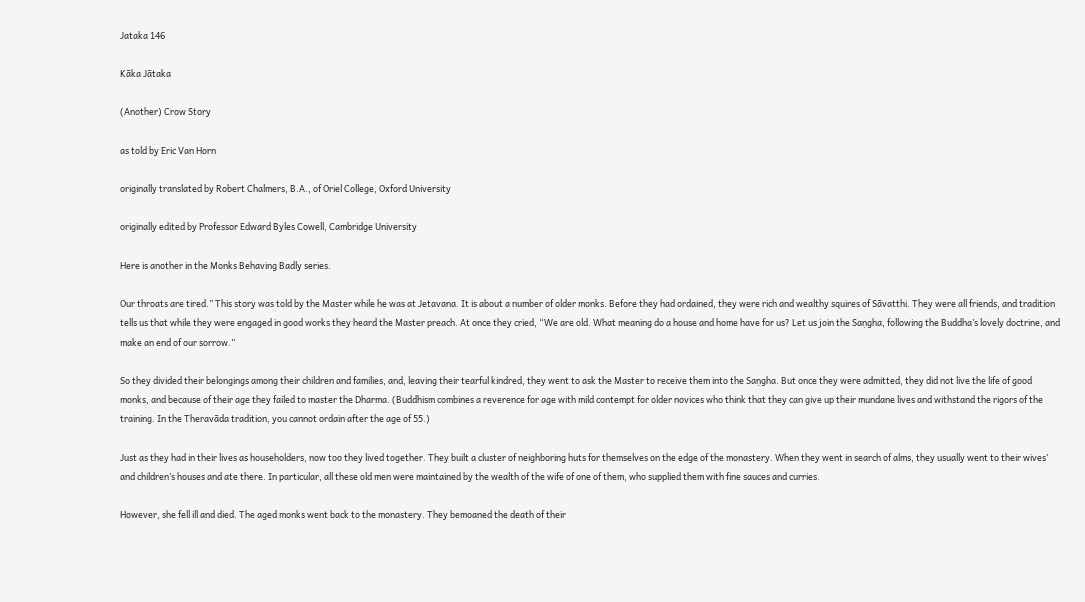Jataka 146

Kāka Jātaka

(Another) Crow Story

as told by Eric Van Horn

originally translated by Robert Chalmers, B.A., of Oriel College, Oxford University

originally edited by Professor Edward Byles Cowell, Cambridge University

Here is another in the Monks Behaving Badly series.

Our throats are tired.” This story was told by the Master while he was at Jetavana. It is about a number of older monks. Before they had ordained, they were rich and wealthy squires of Sāvatthi. They were all friends, and tradition tells us that while they were engaged in good works they heard the Master preach. At once they cried, “We are old. What meaning do a house and home have for us? Let us join the Saṇgha, following the Buddha’s lovely doctrine, and make an end of our sorrow.”

So they divided their belongings among their children and families, and, leaving their tearful kindred, they went to ask the Master to receive them into the Saṇgha. But once they were admitted, they did not live the life of good monks, and because of their age they failed to master the Dharma. (Buddhism combines a reverence for age with mild contempt for older novices who think that they can give up their mundane lives and withstand the rigors of the training. In the Theravāda tradition, you cannot ordain after the age of 55.)

Just as they had in their lives as householders, now too they lived together. They built a cluster of neighboring huts for themselves on the edge of the monastery. When they went in search of alms, they usually went to their wives’ and children’s houses and ate there. In particular, all these old men were maintained by the wealth of the wife of one of them, who supplied them with fine sauces and curries.

However, she fell ill and died. The aged monks went back to the monastery. They bemoaned the death of their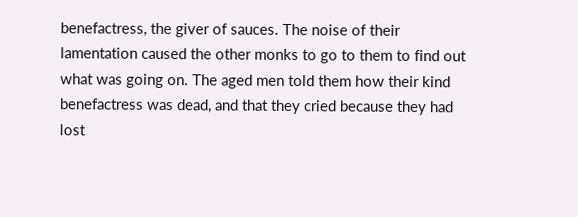benefactress, the giver of sauces. The noise of their lamentation caused the other monks to go to them to find out what was going on. The aged men told them how their kind benefactress was dead, and that they cried because they had lost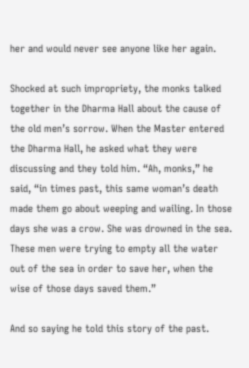her and would never see anyone like her again.

Shocked at such impropriety, the monks talked together in the Dharma Hall about the cause of the old men’s sorrow. When the Master entered the Dharma Hall, he asked what they were discussing and they told him. “Ah, monks,” he said, “in times past, this same woman’s death made them go about weeping and wailing. In those days she was a crow. She was drowned in the sea. These men were trying to empty all the water out of the sea in order to save her, when the wise of those days saved them.”

And so saying he told this story of the past.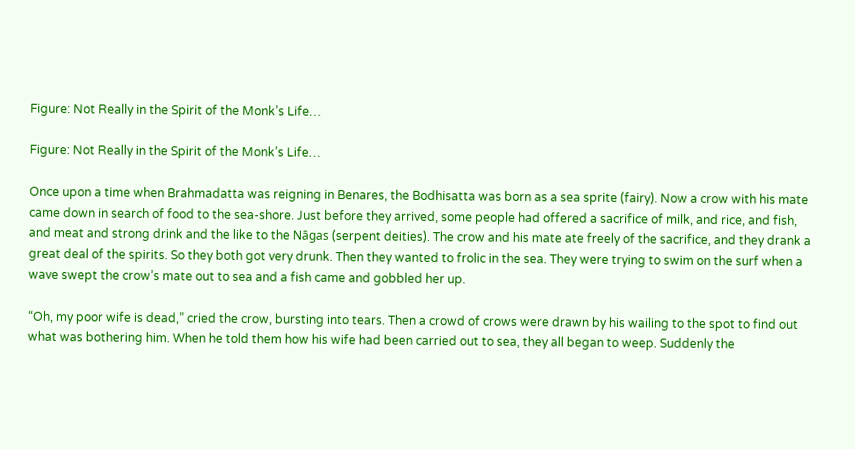Figure: Not Really in the Spirit of the Monk’s Life…

Figure: Not Really in the Spirit of the Monk’s Life…

Once upon a time when Brahmadatta was reigning in Benares, the Bodhisatta was born as a sea sprite (fairy). Now a crow with his mate came down in search of food to the sea-shore. Just before they arrived, some people had offered a sacrifice of milk, and rice, and fish, and meat and strong drink and the like to the Nāgas (serpent deities). The crow and his mate ate freely of the sacrifice, and they drank a great deal of the spirits. So they both got very drunk. Then they wanted to frolic in the sea. They were trying to swim on the surf when a wave swept the crow’s mate out to sea and a fish came and gobbled her up.

“Oh, my poor wife is dead,” cried the crow, bursting into tears. Then a crowd of crows were drawn by his wailing to the spot to find out what was bothering him. When he told them how his wife had been carried out to sea, they all began to weep. Suddenly the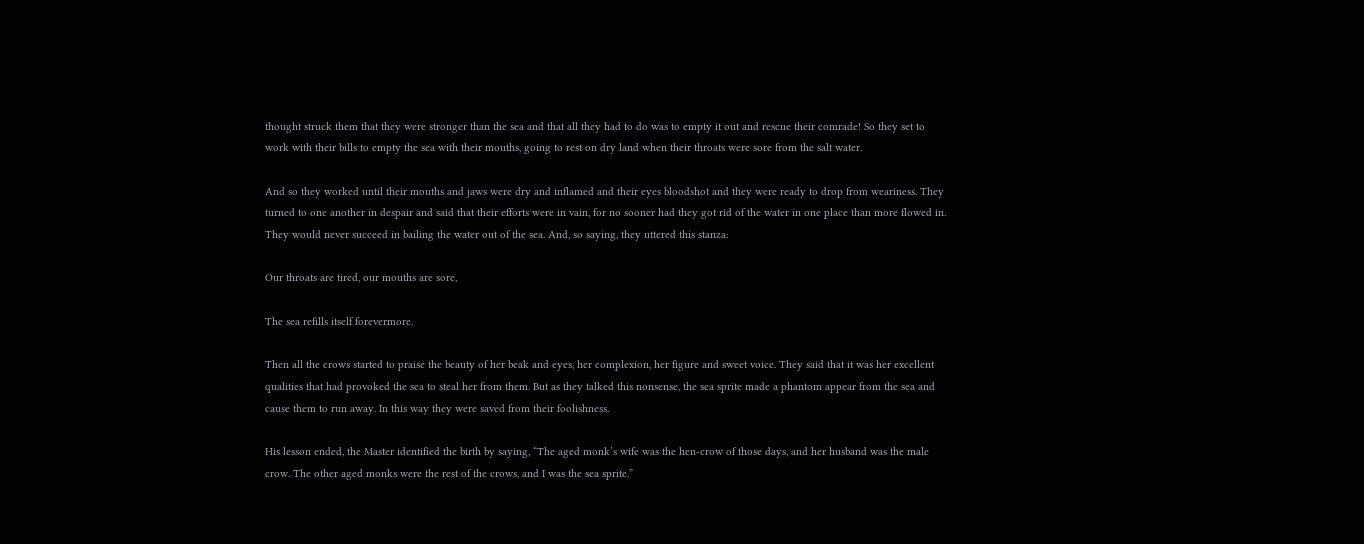thought struck them that they were stronger than the sea and that all they had to do was to empty it out and rescue their comrade! So they set to work with their bills to empty the sea with their mouths, going to rest on dry land when their throats were sore from the salt water.

And so they worked until their mouths and jaws were dry and inflamed and their eyes bloodshot and they were ready to drop from weariness. They turned to one another in despair and said that their efforts were in vain, for no sooner had they got rid of the water in one place than more flowed in. They would never succeed in bailing the water out of the sea. And, so saying, they uttered this stanza:

Our throats are tired, our mouths are sore,

The sea refills itself forevermore.

Then all the crows started to praise the beauty of her beak and eyes, her complexion, her figure and sweet voice. They said that it was her excellent qualities that had provoked the sea to steal her from them. But as they talked this nonsense, the sea sprite made a phantom appear from the sea and cause them to run away. In this way they were saved from their foolishness.

His lesson ended, the Master identified the birth by saying, “The aged monk’s wife was the hen-crow of those days, and her husband was the male crow. The other aged monks were the rest of the crows, and I was the sea sprite.”